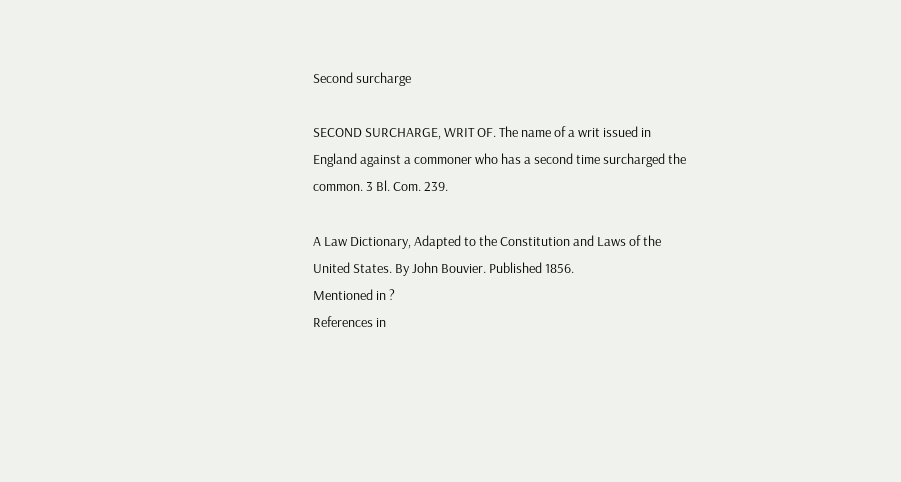Second surcharge

SECOND SURCHARGE, WRIT OF. The name of a writ issued in England against a commoner who has a second time surcharged the common. 3 Bl. Com. 239.

A Law Dictionary, Adapted to the Constitution and Laws of the United States. By John Bouvier. Published 1856.
Mentioned in ?
References in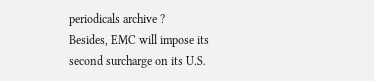periodicals archive ?
Besides, EMC will impose its second surcharge on its U.S.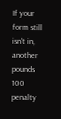If your form still isn't in, another pounds 100 penalty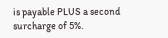is payable PLUS a second surcharge of 5%.